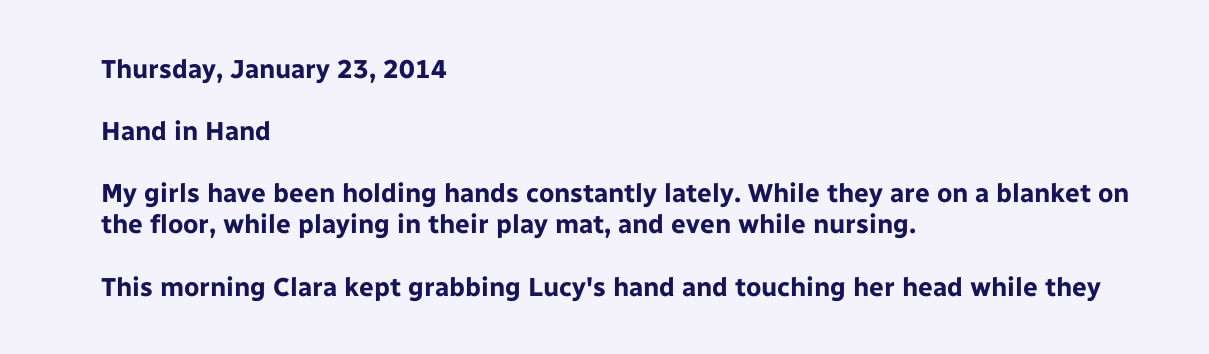Thursday, January 23, 2014

Hand in Hand

My girls have been holding hands constantly lately. While they are on a blanket on the floor, while playing in their play mat, and even while nursing.

This morning Clara kept grabbing Lucy's hand and touching her head while they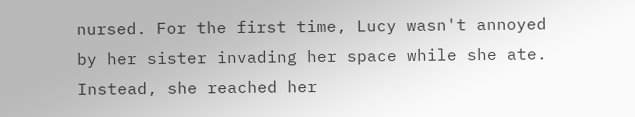nursed. For the first time, Lucy wasn't annoyed by her sister invading her space while she ate. Instead, she reached her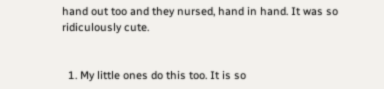hand out too and they nursed, hand in hand. It was so ridiculously cute.


  1. My little ones do this too. It is so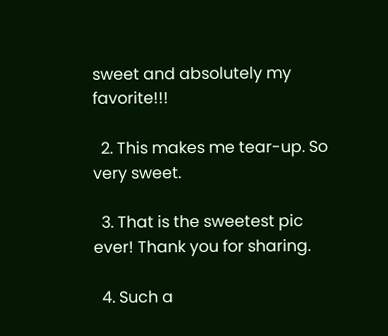sweet and absolutely my favorite!!!

  2. This makes me tear-up. So very sweet.

  3. That is the sweetest pic ever! Thank you for sharing.

  4. Such a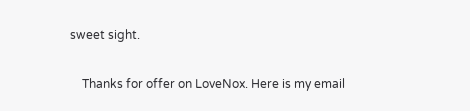sweet sight.

    Thanks for offer on LoveNox. Here is my email